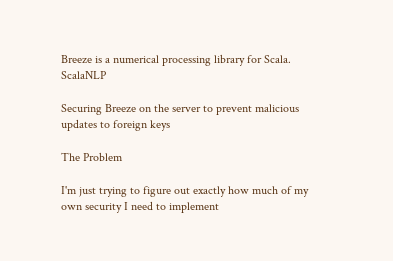Breeze is a numerical processing library for Scala. ScalaNLP

Securing Breeze on the server to prevent malicious updates to foreign keys

The Problem

I'm just trying to figure out exactly how much of my own security I need to implement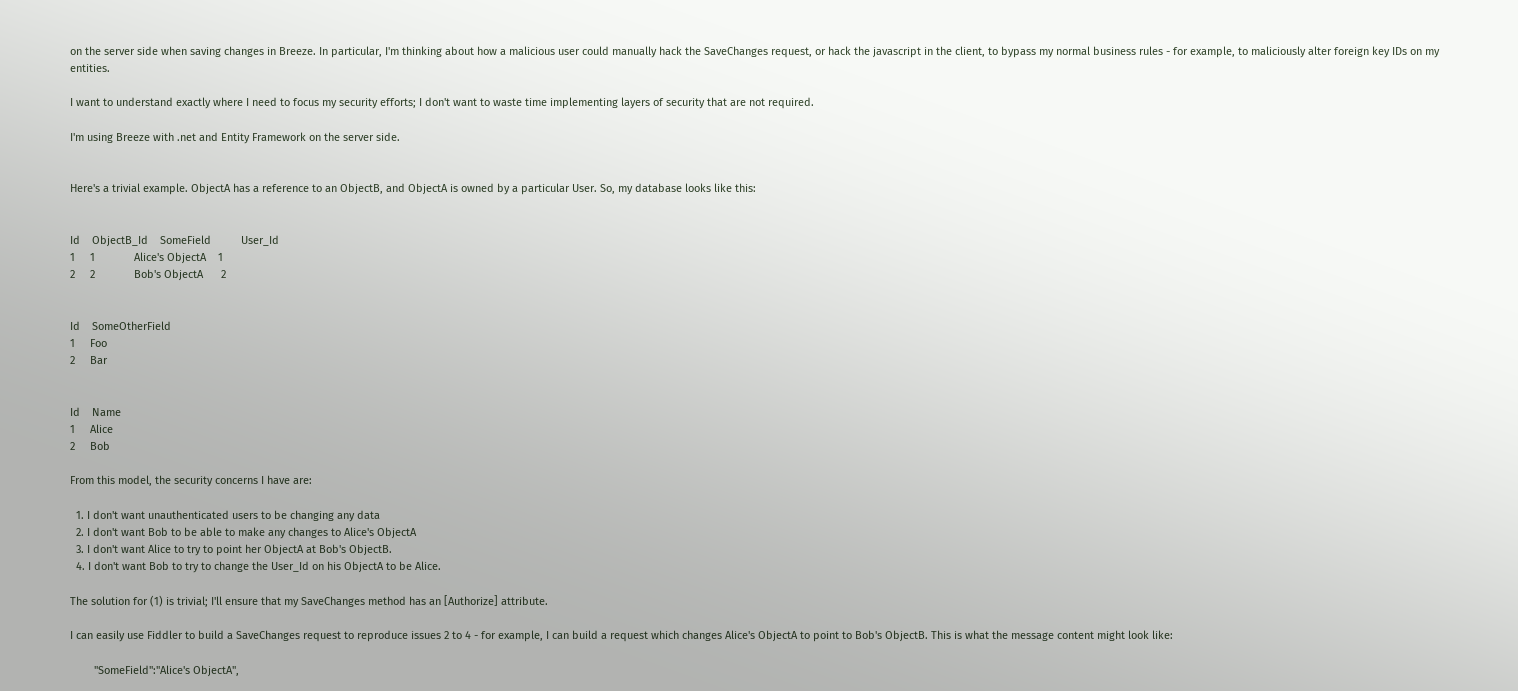on the server side when saving changes in Breeze. In particular, I'm thinking about how a malicious user could manually hack the SaveChanges request, or hack the javascript in the client, to bypass my normal business rules - for example, to maliciously alter foreign key IDs on my entities.

I want to understand exactly where I need to focus my security efforts; I don't want to waste time implementing layers of security that are not required.

I'm using Breeze with .net and Entity Framework on the server side.


Here's a trivial example. ObjectA has a reference to an ObjectB, and ObjectA is owned by a particular User. So, my database looks like this:


Id    ObjectB_Id    SomeField          User_Id
1     1             Alice's ObjectA    1
2     2             Bob's ObjectA      2


Id    SomeOtherField
1     Foo
2     Bar


Id    Name
1     Alice
2     Bob

From this model, the security concerns I have are:

  1. I don't want unauthenticated users to be changing any data
  2. I don't want Bob to be able to make any changes to Alice's ObjectA
  3. I don't want Alice to try to point her ObjectA at Bob's ObjectB.
  4. I don't want Bob to try to change the User_Id on his ObjectA to be Alice.

The solution for (1) is trivial; I'll ensure that my SaveChanges method has an [Authorize] attribute.

I can easily use Fiddler to build a SaveChanges request to reproduce issues 2 to 4 - for example, I can build a request which changes Alice's ObjectA to point to Bob's ObjectB. This is what the message content might look like:

        "SomeField":"Alice's ObjectA",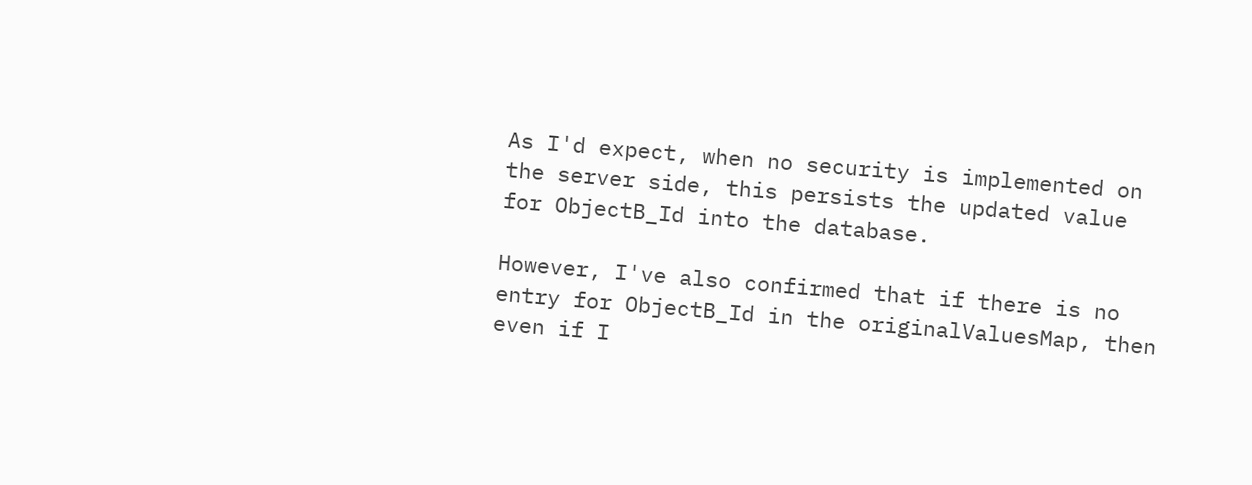As I'd expect, when no security is implemented on the server side, this persists the updated value for ObjectB_Id into the database.

However, I've also confirmed that if there is no entry for ObjectB_Id in the originalValuesMap, then even if I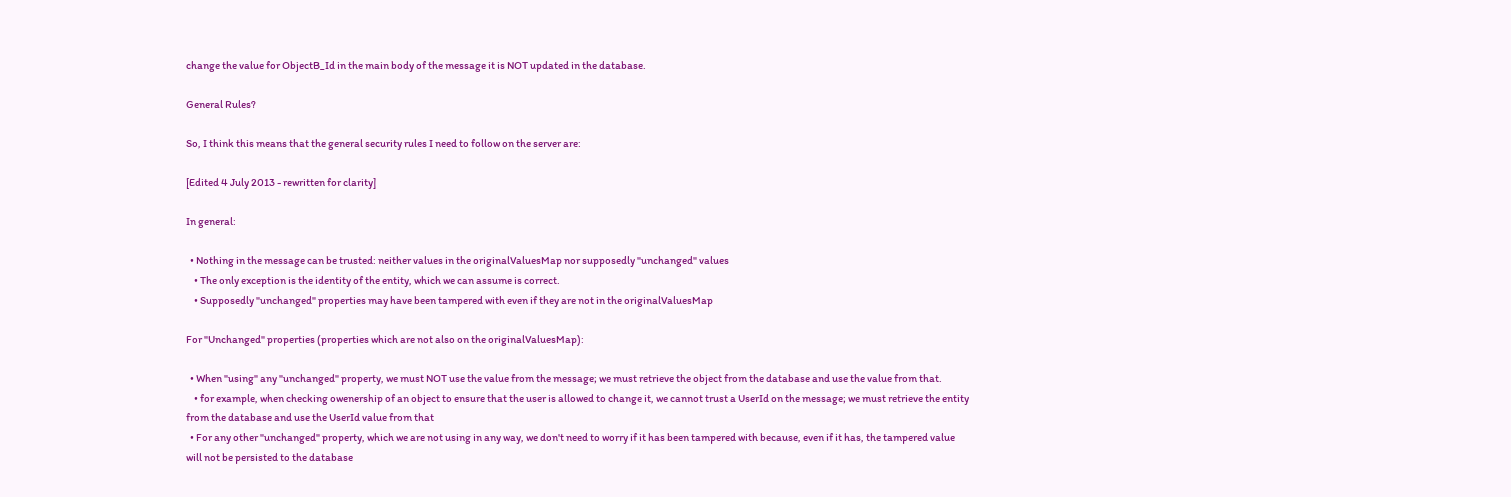change the value for ObjectB_Id in the main body of the message it is NOT updated in the database.

General Rules?

So, I think this means that the general security rules I need to follow on the server are:

[Edited 4 July 2013 - rewritten for clarity]

In general:

  • Nothing in the message can be trusted: neither values in the originalValuesMap nor supposedly "unchanged" values
    • The only exception is the identity of the entity, which we can assume is correct.
    • Supposedly "unchanged" properties may have been tampered with even if they are not in the originalValuesMap

For "Unchanged" properties (properties which are not also on the originalValuesMap):

  • When "using" any "unchanged" property, we must NOT use the value from the message; we must retrieve the object from the database and use the value from that.
    • for example, when checking owenership of an object to ensure that the user is allowed to change it, we cannot trust a UserId on the message; we must retrieve the entity from the database and use the UserId value from that
  • For any other "unchanged" property, which we are not using in any way, we don't need to worry if it has been tampered with because, even if it has, the tampered value will not be persisted to the database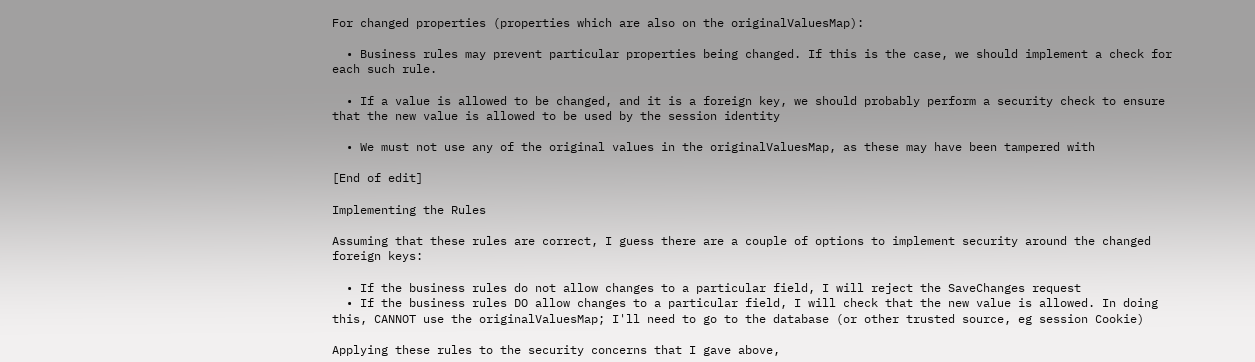For changed properties (properties which are also on the originalValuesMap):

  • Business rules may prevent particular properties being changed. If this is the case, we should implement a check for each such rule.

  • If a value is allowed to be changed, and it is a foreign key, we should probably perform a security check to ensure that the new value is allowed to be used by the session identity

  • We must not use any of the original values in the originalValuesMap, as these may have been tampered with

[End of edit]

Implementing the Rules

Assuming that these rules are correct, I guess there are a couple of options to implement security around the changed foreign keys:

  • If the business rules do not allow changes to a particular field, I will reject the SaveChanges request
  • If the business rules DO allow changes to a particular field, I will check that the new value is allowed. In doing this, CANNOT use the originalValuesMap; I'll need to go to the database (or other trusted source, eg session Cookie)

Applying these rules to the security concerns that I gave above,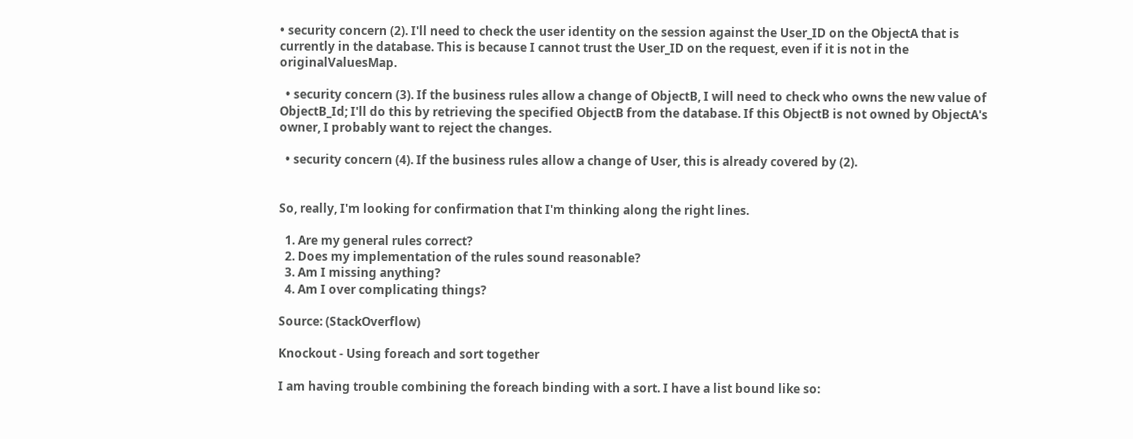• security concern (2). I'll need to check the user identity on the session against the User_ID on the ObjectA that is currently in the database. This is because I cannot trust the User_ID on the request, even if it is not in the originalValuesMap.

  • security concern (3). If the business rules allow a change of ObjectB, I will need to check who owns the new value of ObjectB_Id; I'll do this by retrieving the specified ObjectB from the database. If this ObjectB is not owned by ObjectA's owner, I probably want to reject the changes.

  • security concern (4). If the business rules allow a change of User, this is already covered by (2).


So, really, I'm looking for confirmation that I'm thinking along the right lines.

  1. Are my general rules correct?
  2. Does my implementation of the rules sound reasonable?
  3. Am I missing anything?
  4. Am I over complicating things?

Source: (StackOverflow)

Knockout - Using foreach and sort together

I am having trouble combining the foreach binding with a sort. I have a list bound like so: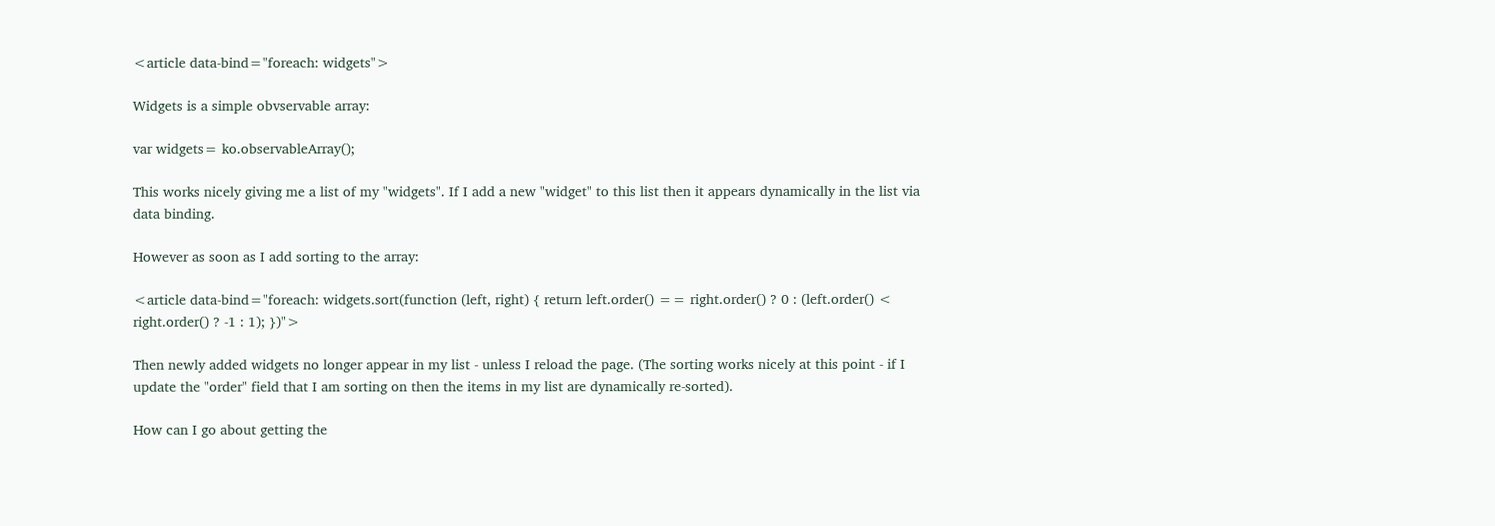<article data-bind="foreach: widgets">

Widgets is a simple obvservable array:

var widgets= ko.observableArray();

This works nicely giving me a list of my "widgets". If I add a new "widget" to this list then it appears dynamically in the list via data binding.

However as soon as I add sorting to the array:

<article data-bind="foreach: widgets.sort(function (left, right) { return left.order() == right.order() ? 0 : (left.order() < right.order() ? -1 : 1); })">

Then newly added widgets no longer appear in my list - unless I reload the page. (The sorting works nicely at this point - if I update the "order" field that I am sorting on then the items in my list are dynamically re-sorted).

How can I go about getting the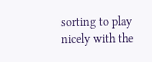sorting to play nicely with the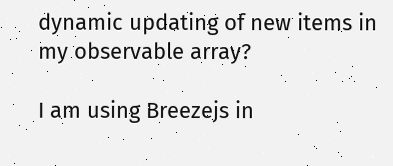dynamic updating of new items in my observable array?

I am using Breezejs in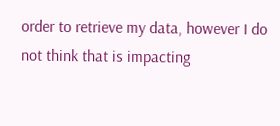order to retrieve my data, however I do not think that is impacting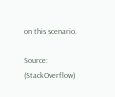on this scenario.

Source: (StackOverflow)